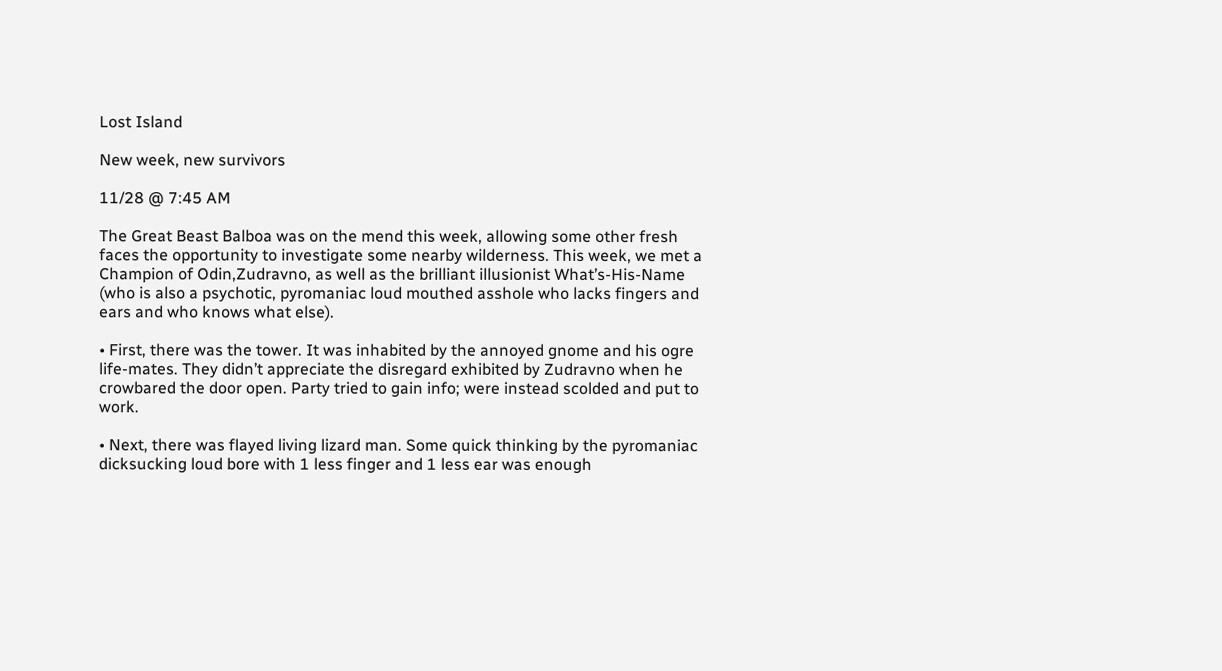Lost Island

New week, new survivors

11/28 @ 7:45 AM

The Great Beast Balboa was on the mend this week, allowing some other fresh faces the opportunity to investigate some nearby wilderness. This week, we met a Champion of Odin,Zudravno, as well as the brilliant illusionist What’s-His-Name (who is also a psychotic, pyromaniac loud mouthed asshole who lacks fingers and ears and who knows what else).

• First, there was the tower. It was inhabited by the annoyed gnome and his ogre life-mates. They didn’t appreciate the disregard exhibited by Zudravno when he crowbared the door open. Party tried to gain info; were instead scolded and put to work.

• Next, there was flayed living lizard man. Some quick thinking by the pyromaniac dicksucking loud bore with 1 less finger and 1 less ear was enough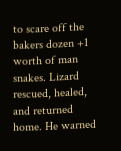to scare off the bakers dozen +1 worth of man snakes. Lizard rescued, healed, and returned home. He warned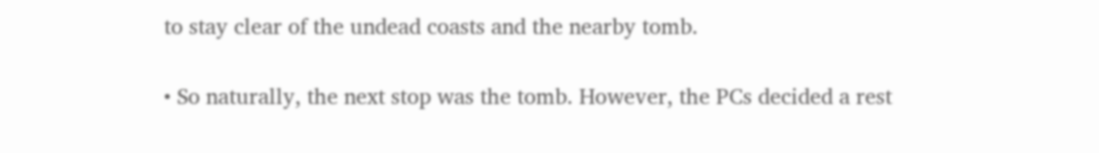to stay clear of the undead coasts and the nearby tomb.

• So naturally, the next stop was the tomb. However, the PCs decided a rest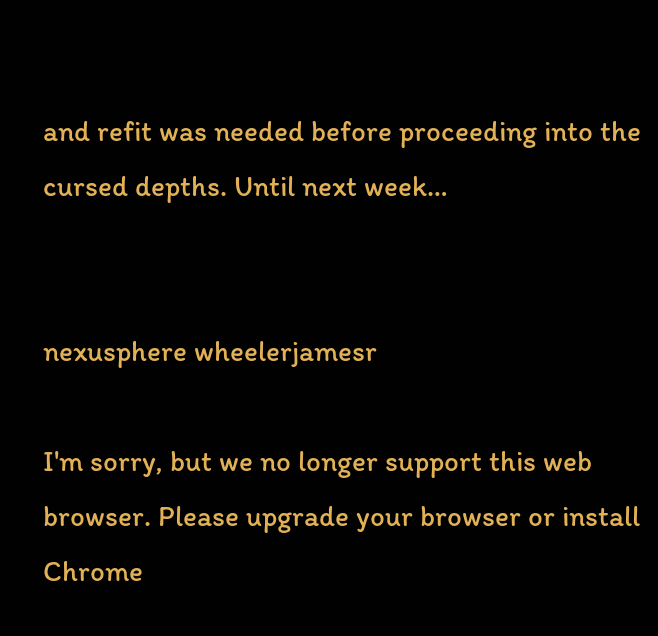and refit was needed before proceeding into the cursed depths. Until next week…


nexusphere wheelerjamesr

I'm sorry, but we no longer support this web browser. Please upgrade your browser or install Chrome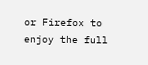or Firefox to enjoy the full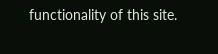functionality of this site.